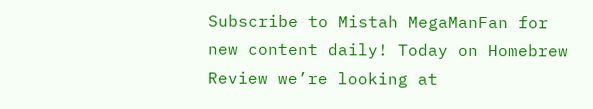Subscribe to Mistah MegaManFan for new content daily! Today on Homebrew Review we’re looking at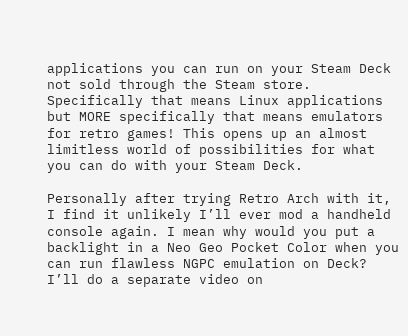applications you can run on your Steam Deck not sold through the Steam store. Specifically that means Linux applications but MORE specifically that means emulators for retro games! This opens up an almost limitless world of possibilities for what you can do with your Steam Deck.

Personally after trying Retro Arch with it, I find it unlikely I’ll ever mod a handheld console again. I mean why would you put a backlight in a Neo Geo Pocket Color when you can run flawless NGPC emulation on Deck? I’ll do a separate video on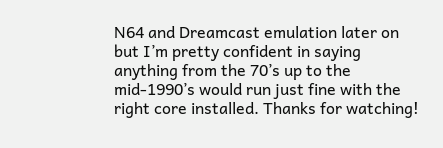N64 and Dreamcast emulation later on but I’m pretty confident in saying anything from the 70’s up to the mid-1990’s would run just fine with the right core installed. Thanks for watching!